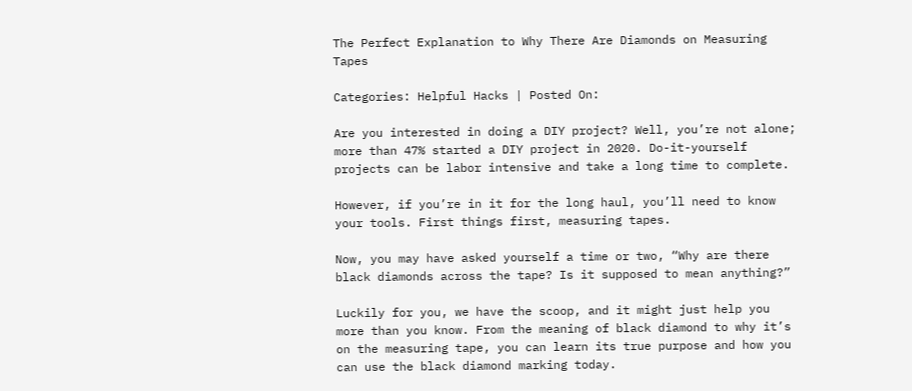The Perfect Explanation to Why There Are Diamonds on Measuring Tapes

Categories: Helpful Hacks | Posted On:

Are you interested in doing a DIY project? Well, you’re not alone; more than 47% started a DIY project in 2020. Do-it-yourself projects can be labor intensive and take a long time to complete.

However, if you’re in it for the long haul, you’ll need to know your tools. First things first, measuring tapes.

Now, you may have asked yourself a time or two, “Why are there black diamonds across the tape? Is it supposed to mean anything?”

Luckily for you, we have the scoop, and it might just help you more than you know. From the meaning of black diamond to why it’s on the measuring tape, you can learn its true purpose and how you can use the black diamond marking today.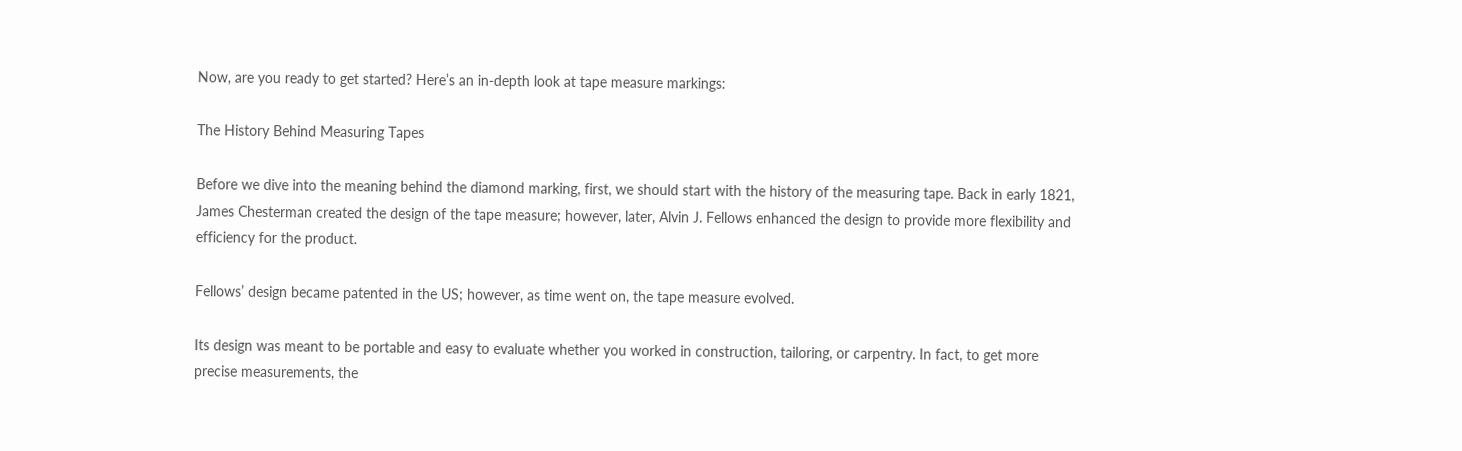Now, are you ready to get started? Here’s an in-depth look at tape measure markings:

The History Behind Measuring Tapes

Before we dive into the meaning behind the diamond marking, first, we should start with the history of the measuring tape. Back in early 1821, James Chesterman created the design of the tape measure; however, later, Alvin J. Fellows enhanced the design to provide more flexibility and efficiency for the product.

Fellows’ design became patented in the US; however, as time went on, the tape measure evolved.

Its design was meant to be portable and easy to evaluate whether you worked in construction, tailoring, or carpentry. In fact, to get more precise measurements, the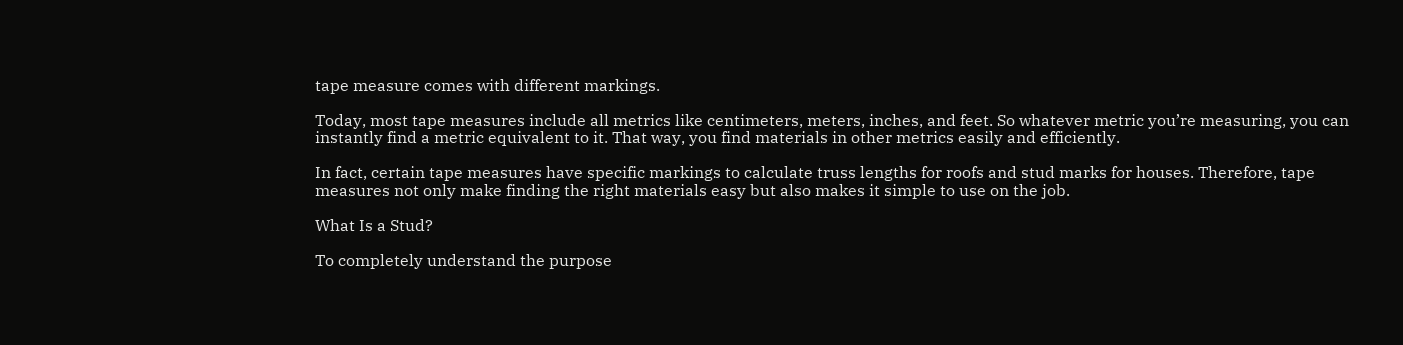tape measure comes with different markings.

Today, most tape measures include all metrics like centimeters, meters, inches, and feet. So whatever metric you’re measuring, you can instantly find a metric equivalent to it. That way, you find materials in other metrics easily and efficiently.

In fact, certain tape measures have specific markings to calculate truss lengths for roofs and stud marks for houses. Therefore, tape measures not only make finding the right materials easy but also makes it simple to use on the job.

What Is a Stud?

To completely understand the purpose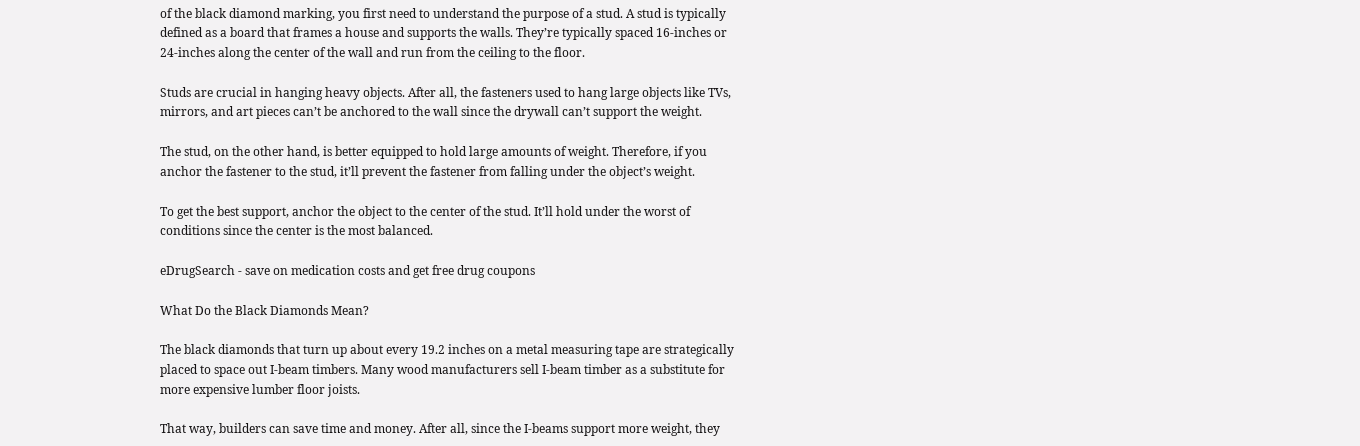of the black diamond marking, you first need to understand the purpose of a stud. A stud is typically defined as a board that frames a house and supports the walls. They’re typically spaced 16-inches or 24-inches along the center of the wall and run from the ceiling to the floor.

Studs are crucial in hanging heavy objects. After all, the fasteners used to hang large objects like TVs, mirrors, and art pieces can’t be anchored to the wall since the drywall can’t support the weight.

The stud, on the other hand, is better equipped to hold large amounts of weight. Therefore, if you anchor the fastener to the stud, it’ll prevent the fastener from falling under the object’s weight.

To get the best support, anchor the object to the center of the stud. It’ll hold under the worst of conditions since the center is the most balanced.

eDrugSearch - save on medication costs and get free drug coupons

What Do the Black Diamonds Mean?

The black diamonds that turn up about every 19.2 inches on a metal measuring tape are strategically placed to space out I-beam timbers. Many wood manufacturers sell I-beam timber as a substitute for more expensive lumber floor joists.

That way, builders can save time and money. After all, since the I-beams support more weight, they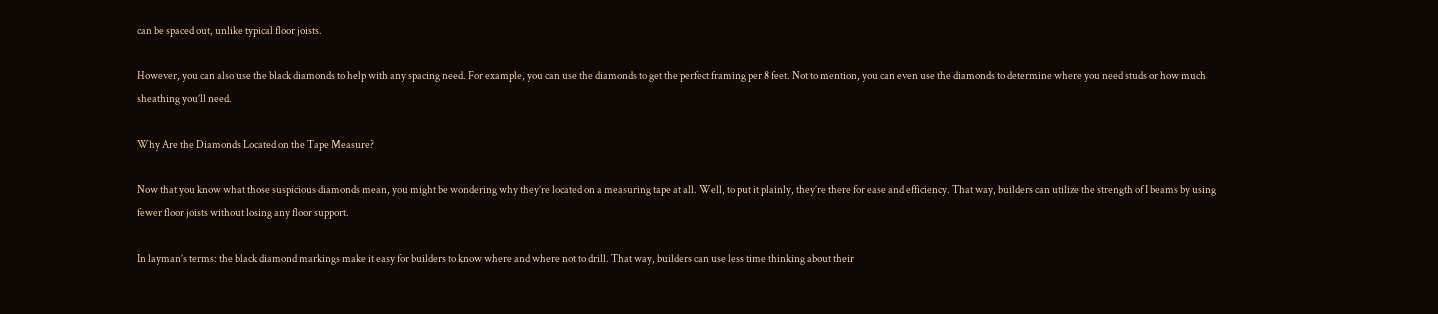can be spaced out, unlike typical floor joists.

However, you can also use the black diamonds to help with any spacing need. For example, you can use the diamonds to get the perfect framing per 8 feet. Not to mention, you can even use the diamonds to determine where you need studs or how much sheathing you’ll need.

Why Are the Diamonds Located on the Tape Measure?

Now that you know what those suspicious diamonds mean, you might be wondering why they’re located on a measuring tape at all. Well, to put it plainly, they’re there for ease and efficiency. That way, builders can utilize the strength of I beams by using fewer floor joists without losing any floor support.

In layman’s terms: the black diamond markings make it easy for builders to know where and where not to drill. That way, builders can use less time thinking about their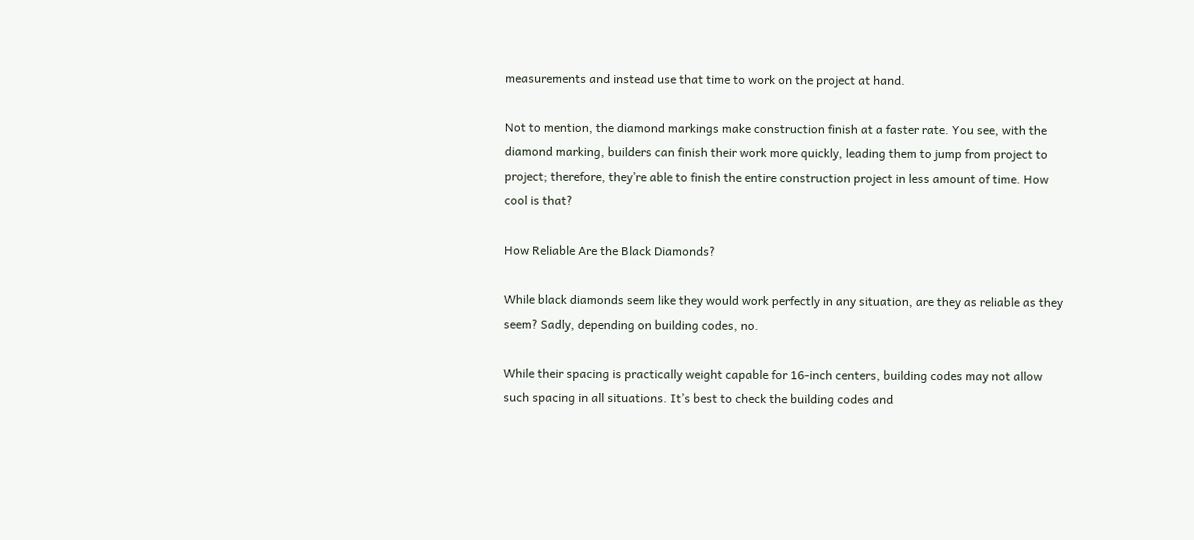measurements and instead use that time to work on the project at hand.

Not to mention, the diamond markings make construction finish at a faster rate. You see, with the diamond marking, builders can finish their work more quickly, leading them to jump from project to project; therefore, they’re able to finish the entire construction project in less amount of time. How cool is that?

How Reliable Are the Black Diamonds?

While black diamonds seem like they would work perfectly in any situation, are they as reliable as they seem? Sadly, depending on building codes, no.

While their spacing is practically weight capable for 16-inch centers, building codes may not allow such spacing in all situations. It’s best to check the building codes and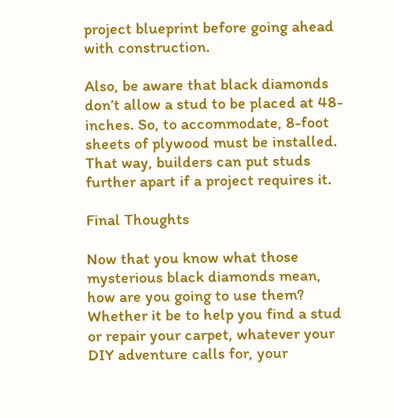project blueprint before going ahead with construction.

Also, be aware that black diamonds don’t allow a stud to be placed at 48-inches. So, to accommodate, 8-foot sheets of plywood must be installed. That way, builders can put studs further apart if a project requires it.

Final Thoughts

Now that you know what those mysterious black diamonds mean, how are you going to use them? Whether it be to help you find a stud or repair your carpet, whatever your DIY adventure calls for, your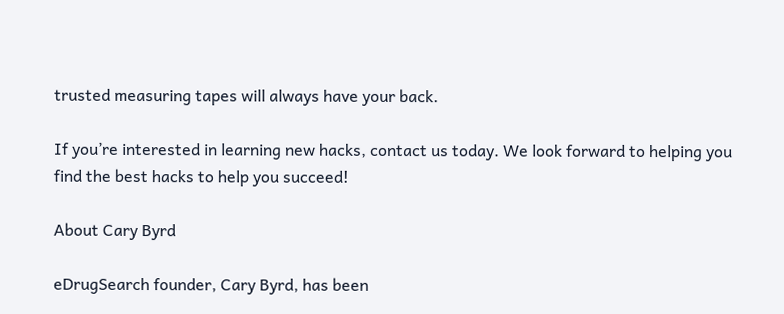trusted measuring tapes will always have your back.

If you’re interested in learning new hacks, contact us today. We look forward to helping you find the best hacks to help you succeed!

About Cary Byrd

eDrugSearch founder, Cary Byrd, has been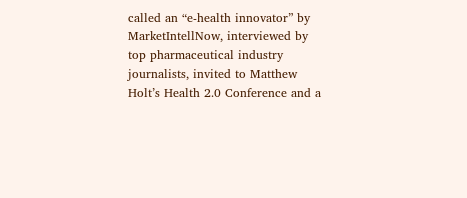called an “e-health innovator” by MarketIntellNow, interviewed by top pharmaceutical industry journalists, invited to Matthew Holt’s Health 2.0 Conference and a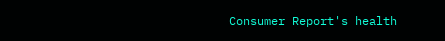Consumer Report's health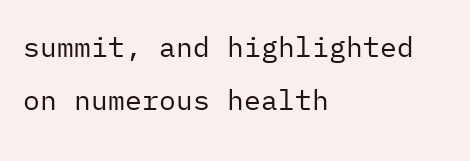summit, and highlighted on numerous health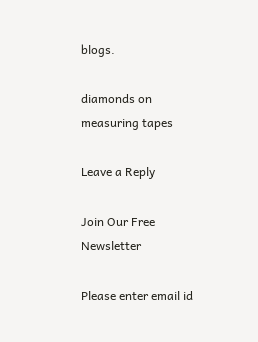blogs.

diamonds on measuring tapes

Leave a Reply

Join Our Free Newsletter

Please enter email id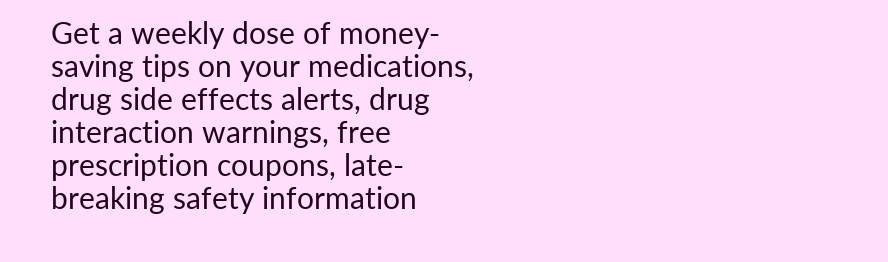Get a weekly dose of money-saving tips on your medications, drug side effects alerts, drug interaction warnings, free prescription coupons, late-breaking safety information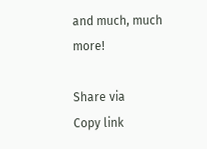and much, much more!

Share via
Copy link